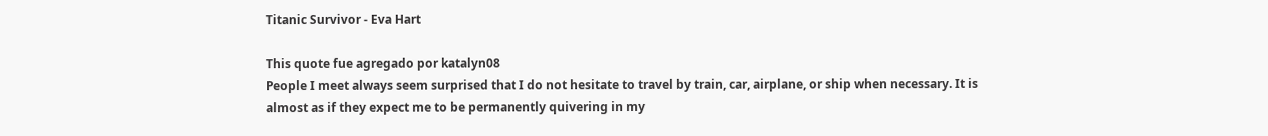Titanic Survivor - Eva Hart

This quote fue agregado por katalyn08
People I meet always seem surprised that I do not hesitate to travel by train, car, airplane, or ship when necessary. It is almost as if they expect me to be permanently quivering in my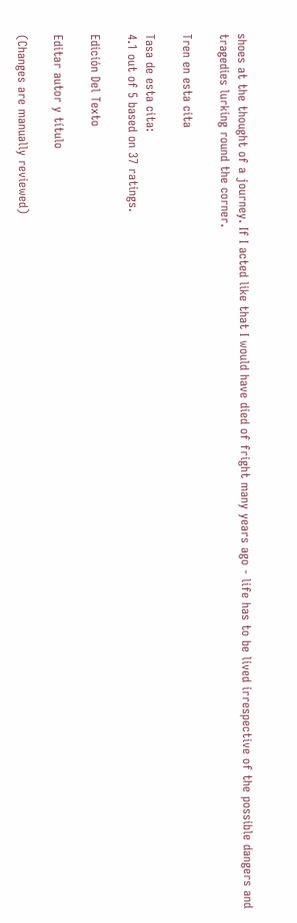shoes at the thought of a journey. If I acted like that I would have died of fright many years ago - life has to be lived irrespective of the possible dangers and tragedies lurking round the corner.

Tren en esta cita

Tasa de esta cita:
4.1 out of 5 based on 37 ratings.

Edición Del Texto

Editar autor y título

(Changes are manually reviewed)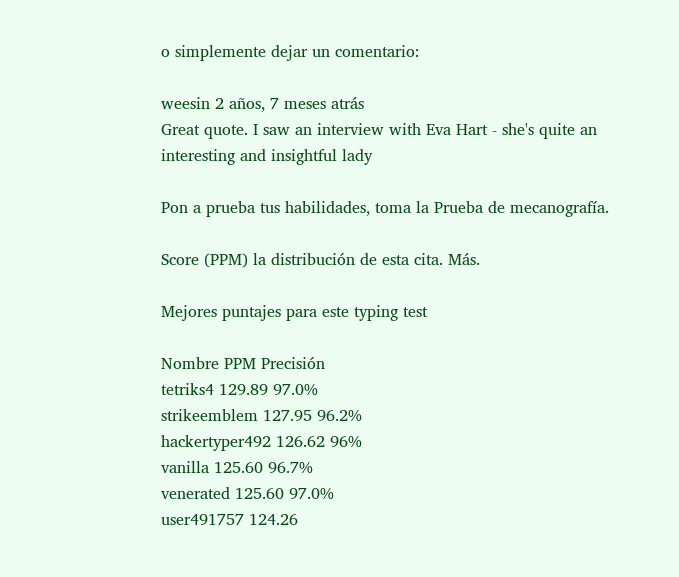o simplemente dejar un comentario:

weesin 2 años, 7 meses atrás
Great quote. I saw an interview with Eva Hart - she's quite an interesting and insightful lady

Pon a prueba tus habilidades, toma la Prueba de mecanografía.

Score (PPM) la distribución de esta cita. Más.

Mejores puntajes para este typing test

Nombre PPM Precisión
tetriks4 129.89 97.0%
strikeemblem 127.95 96.2%
hackertyper492 126.62 96%
vanilla 125.60 96.7%
venerated 125.60 97.0%
user491757 124.26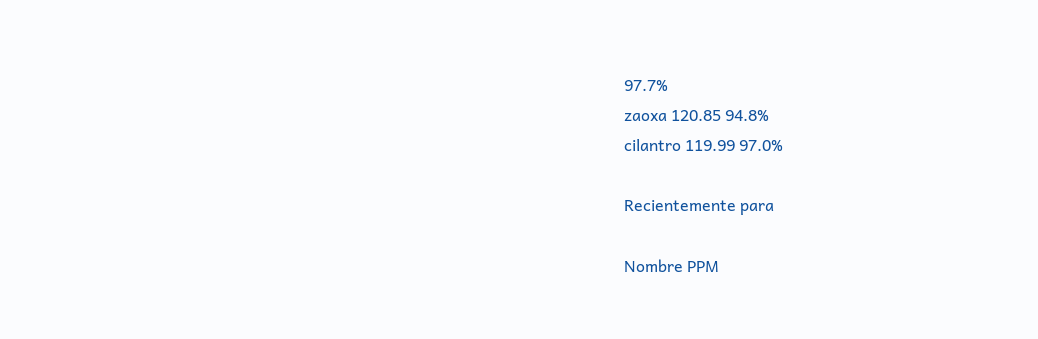97.7%
zaoxa 120.85 94.8%
cilantro 119.99 97.0%

Recientemente para

Nombre PPM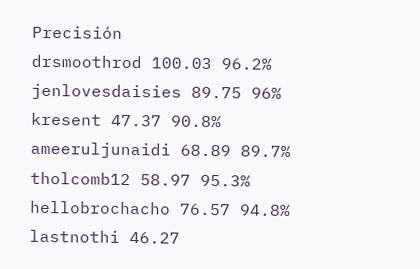Precisión
drsmoothrod 100.03 96.2%
jenlovesdaisies 89.75 96%
kresent 47.37 90.8%
ameeruljunaidi 68.89 89.7%
tholcomb12 58.97 95.3%
hellobrochacho 76.57 94.8%
lastnothi 46.27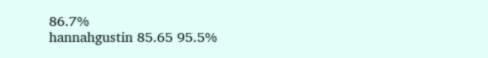86.7%
hannahgustin 85.65 95.5%